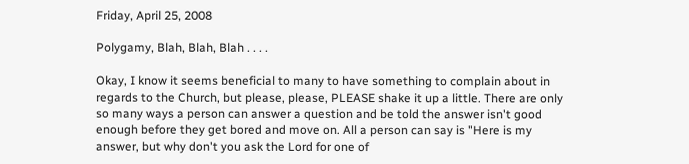Friday, April 25, 2008

Polygamy, Blah, Blah, Blah . . . .

Okay, I know it seems beneficial to many to have something to complain about in regards to the Church, but please, please, PLEASE shake it up a little. There are only so many ways a person can answer a question and be told the answer isn't good enough before they get bored and move on. All a person can say is "Here is my answer, but why don't you ask the Lord for one of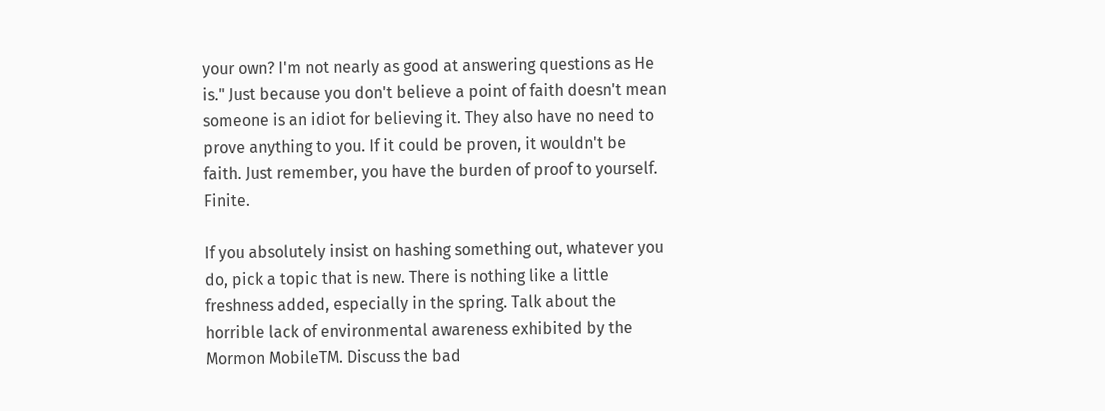your own? I'm not nearly as good at answering questions as He is." Just because you don't believe a point of faith doesn't mean someone is an idiot for believing it. They also have no need to prove anything to you. If it could be proven, it wouldn't be faith. Just remember, you have the burden of proof to yourself. Finite.

If you absolutely insist on hashing something out, whatever you do, pick a topic that is new. There is nothing like a little freshness added, especially in the spring. Talk about the horrible lack of environmental awareness exhibited by the Mormon MobileTM. Discuss the bad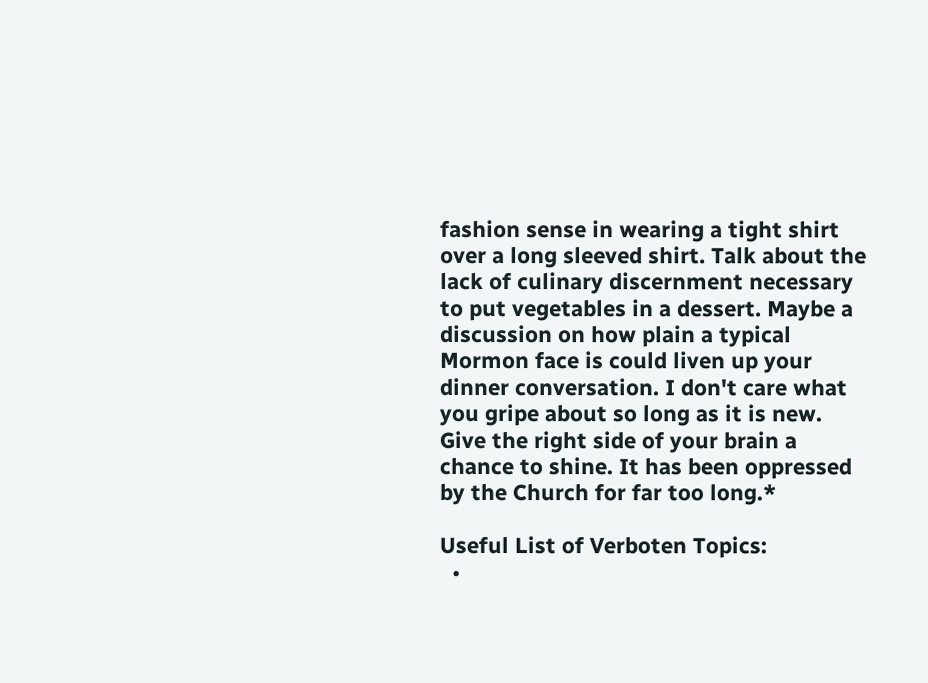fashion sense in wearing a tight shirt over a long sleeved shirt. Talk about the lack of culinary discernment necessary to put vegetables in a dessert. Maybe a discussion on how plain a typical Mormon face is could liven up your dinner conversation. I don't care what you gripe about so long as it is new. Give the right side of your brain a chance to shine. It has been oppressed by the Church for far too long.*

Useful List of Verboten Topics:
  •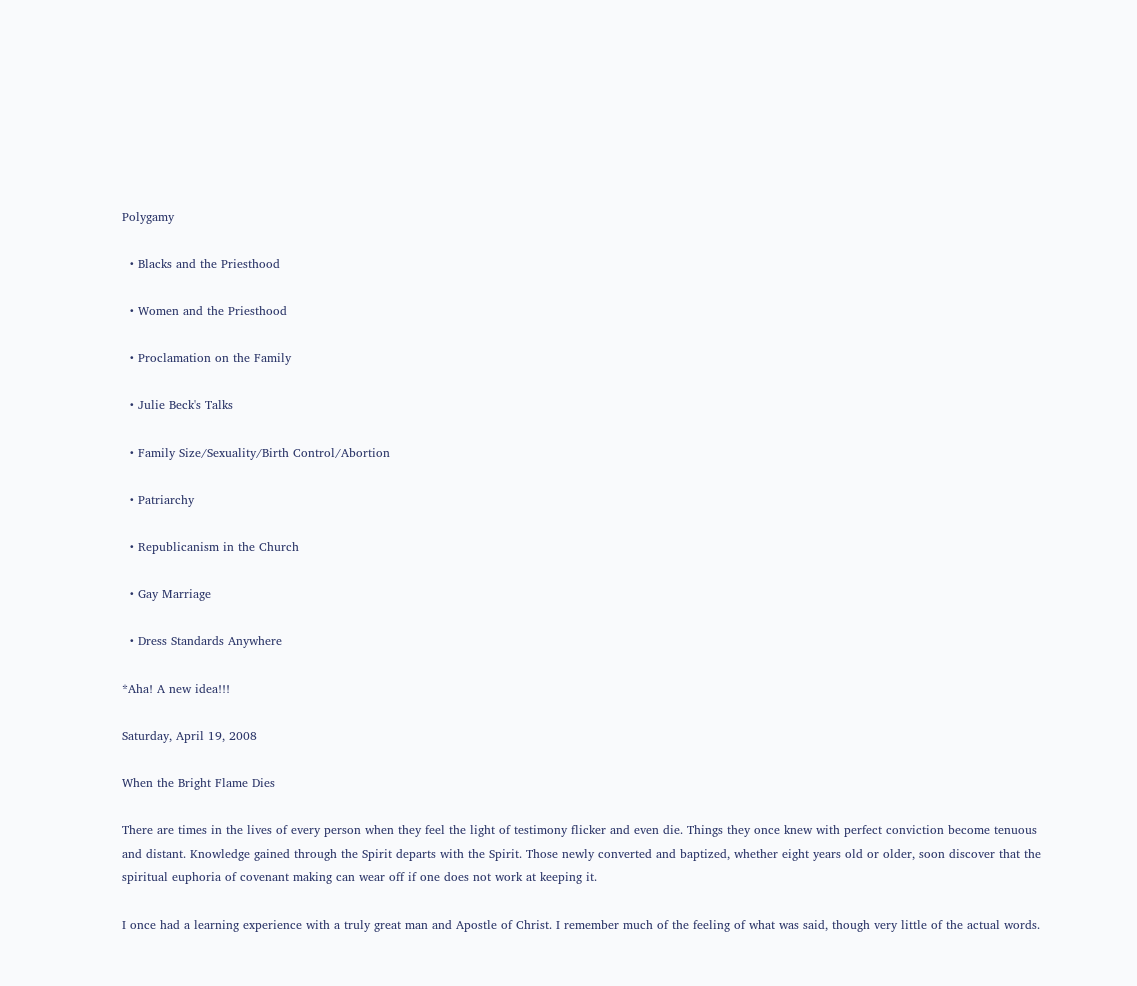Polygamy

  • Blacks and the Priesthood

  • Women and the Priesthood

  • Proclamation on the Family

  • Julie Beck's Talks

  • Family Size/Sexuality/Birth Control/Abortion

  • Patriarchy

  • Republicanism in the Church

  • Gay Marriage

  • Dress Standards Anywhere

*Aha! A new idea!!!

Saturday, April 19, 2008

When the Bright Flame Dies

There are times in the lives of every person when they feel the light of testimony flicker and even die. Things they once knew with perfect conviction become tenuous and distant. Knowledge gained through the Spirit departs with the Spirit. Those newly converted and baptized, whether eight years old or older, soon discover that the spiritual euphoria of covenant making can wear off if one does not work at keeping it.

I once had a learning experience with a truly great man and Apostle of Christ. I remember much of the feeling of what was said, though very little of the actual words.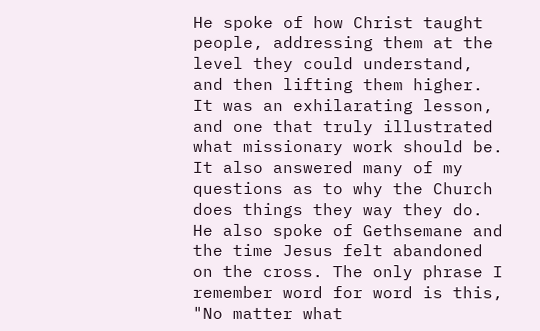He spoke of how Christ taught people, addressing them at the level they could understand, and then lifting them higher. It was an exhilarating lesson, and one that truly illustrated what missionary work should be. It also answered many of my questions as to why the Church does things they way they do. He also spoke of Gethsemane and the time Jesus felt abandoned on the cross. The only phrase I remember word for word is this, "No matter what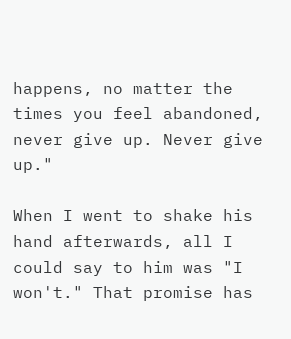happens, no matter the times you feel abandoned, never give up. Never give up."

When I went to shake his hand afterwards, all I could say to him was "I won't." That promise has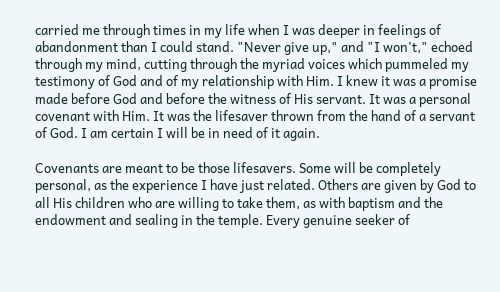carried me through times in my life when I was deeper in feelings of abandonment than I could stand. "Never give up," and "I won't," echoed through my mind, cutting through the myriad voices which pummeled my testimony of God and of my relationship with Him. I knew it was a promise made before God and before the witness of His servant. It was a personal covenant with Him. It was the lifesaver thrown from the hand of a servant of God. I am certain I will be in need of it again.

Covenants are meant to be those lifesavers. Some will be completely personal, as the experience I have just related. Others are given by God to all His children who are willing to take them, as with baptism and the endowment and sealing in the temple. Every genuine seeker of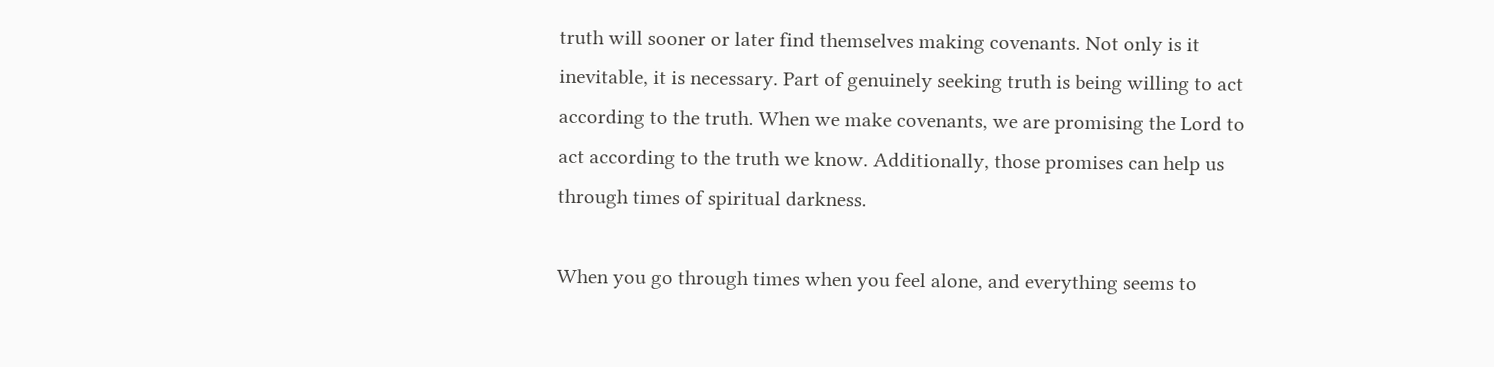truth will sooner or later find themselves making covenants. Not only is it inevitable, it is necessary. Part of genuinely seeking truth is being willing to act according to the truth. When we make covenants, we are promising the Lord to act according to the truth we know. Additionally, those promises can help us through times of spiritual darkness.

When you go through times when you feel alone, and everything seems to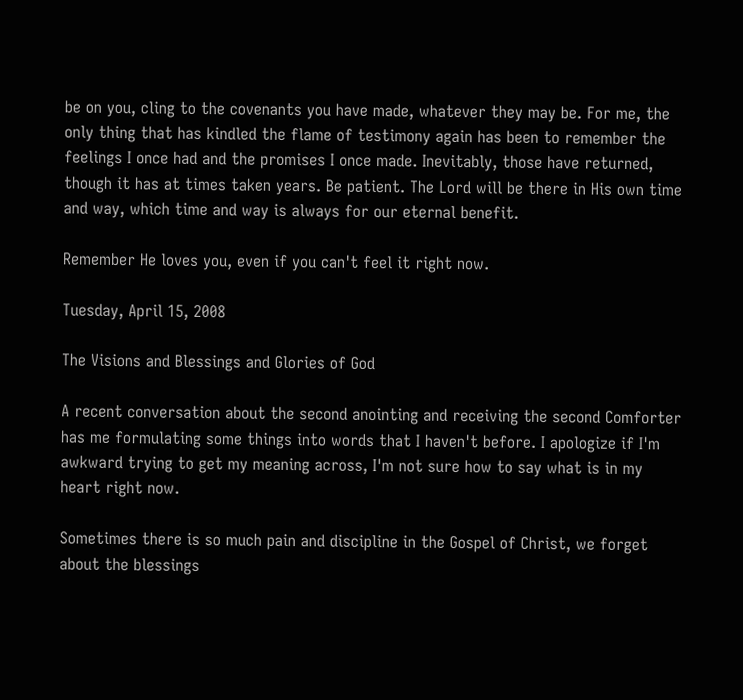be on you, cling to the covenants you have made, whatever they may be. For me, the only thing that has kindled the flame of testimony again has been to remember the feelings I once had and the promises I once made. Inevitably, those have returned, though it has at times taken years. Be patient. The Lord will be there in His own time and way, which time and way is always for our eternal benefit.

Remember He loves you, even if you can't feel it right now.

Tuesday, April 15, 2008

The Visions and Blessings and Glories of God

A recent conversation about the second anointing and receiving the second Comforter has me formulating some things into words that I haven't before. I apologize if I'm awkward trying to get my meaning across, I'm not sure how to say what is in my heart right now.

Sometimes there is so much pain and discipline in the Gospel of Christ, we forget about the blessings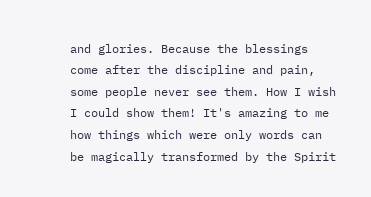and glories. Because the blessings come after the discipline and pain, some people never see them. How I wish I could show them! It's amazing to me how things which were only words can be magically transformed by the Spirit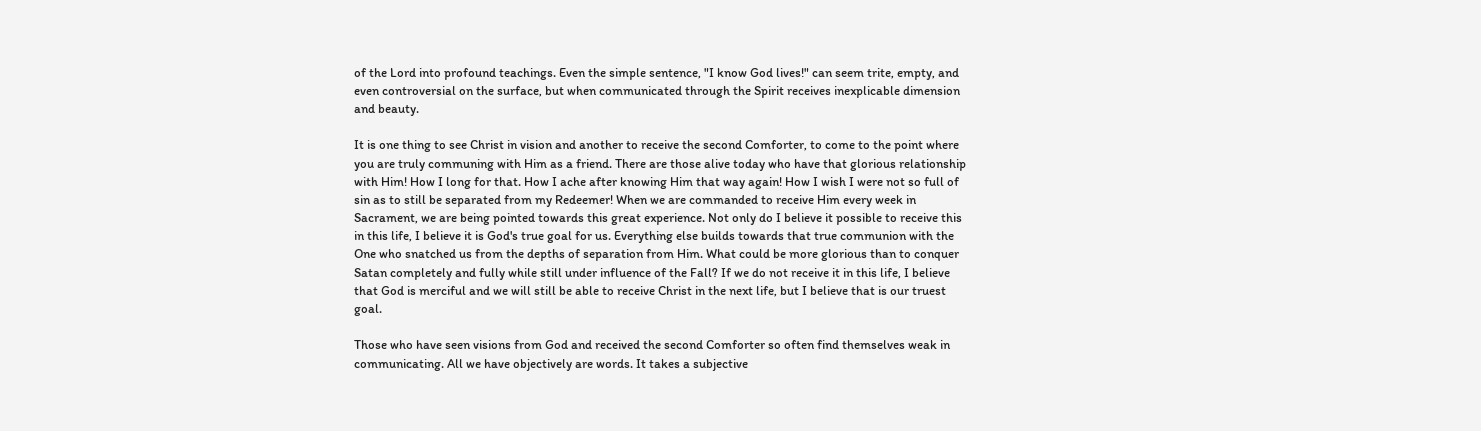of the Lord into profound teachings. Even the simple sentence, "I know God lives!" can seem trite, empty, and even controversial on the surface, but when communicated through the Spirit receives inexplicable dimension and beauty.

It is one thing to see Christ in vision and another to receive the second Comforter, to come to the point where you are truly communing with Him as a friend. There are those alive today who have that glorious relationship with Him! How I long for that. How I ache after knowing Him that way again! How I wish I were not so full of sin as to still be separated from my Redeemer! When we are commanded to receive Him every week in Sacrament, we are being pointed towards this great experience. Not only do I believe it possible to receive this in this life, I believe it is God's true goal for us. Everything else builds towards that true communion with the One who snatched us from the depths of separation from Him. What could be more glorious than to conquer Satan completely and fully while still under influence of the Fall? If we do not receive it in this life, I believe that God is merciful and we will still be able to receive Christ in the next life, but I believe that is our truest goal.

Those who have seen visions from God and received the second Comforter so often find themselves weak in communicating. All we have objectively are words. It takes a subjective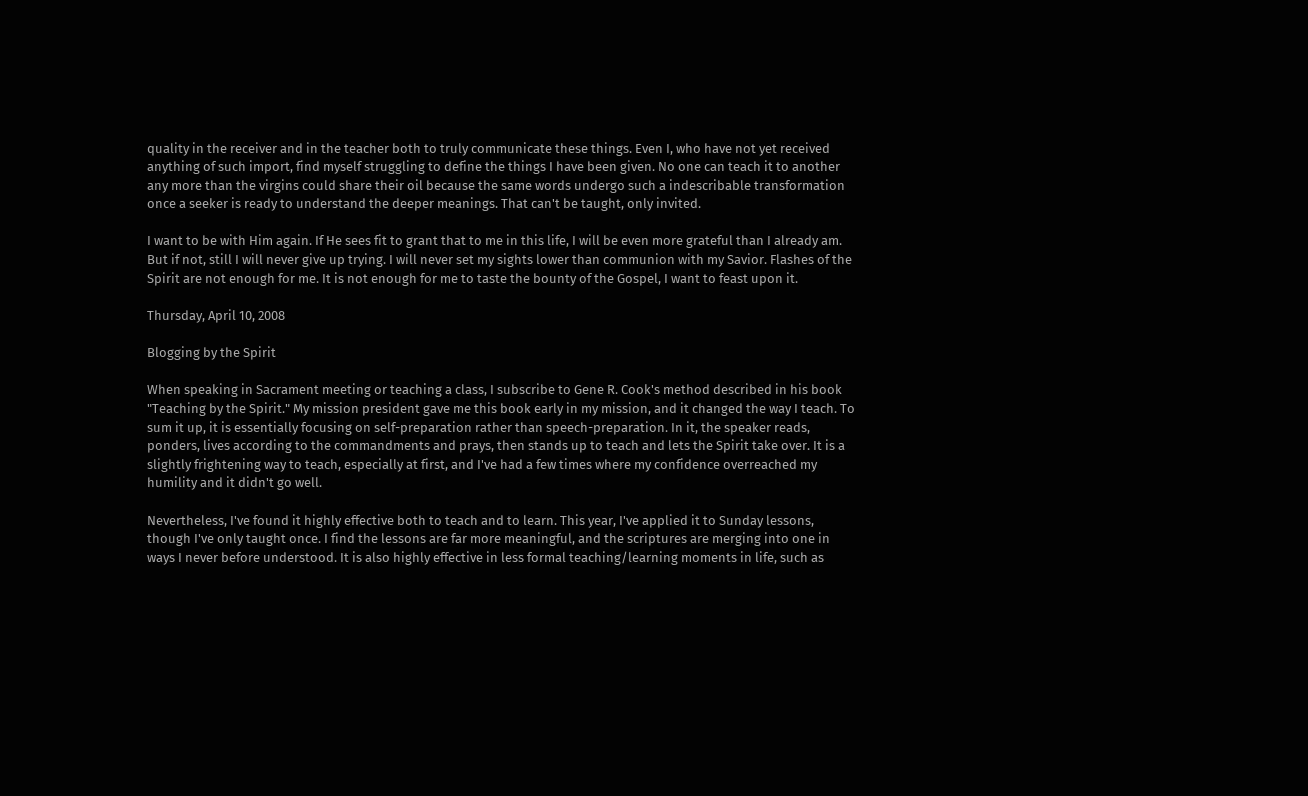quality in the receiver and in the teacher both to truly communicate these things. Even I, who have not yet received anything of such import, find myself struggling to define the things I have been given. No one can teach it to another any more than the virgins could share their oil because the same words undergo such a indescribable transformation once a seeker is ready to understand the deeper meanings. That can't be taught, only invited.

I want to be with Him again. If He sees fit to grant that to me in this life, I will be even more grateful than I already am. But if not, still I will never give up trying. I will never set my sights lower than communion with my Savior. Flashes of the Spirit are not enough for me. It is not enough for me to taste the bounty of the Gospel, I want to feast upon it.

Thursday, April 10, 2008

Blogging by the Spirit

When speaking in Sacrament meeting or teaching a class, I subscribe to Gene R. Cook's method described in his book "Teaching by the Spirit." My mission president gave me this book early in my mission, and it changed the way I teach. To sum it up, it is essentially focusing on self-preparation rather than speech-preparation. In it, the speaker reads, ponders, lives according to the commandments and prays, then stands up to teach and lets the Spirit take over. It is a slightly frightening way to teach, especially at first, and I've had a few times where my confidence overreached my humility and it didn't go well.

Nevertheless, I've found it highly effective both to teach and to learn. This year, I've applied it to Sunday lessons, though I've only taught once. I find the lessons are far more meaningful, and the scriptures are merging into one in ways I never before understood. It is also highly effective in less formal teaching/learning moments in life, such as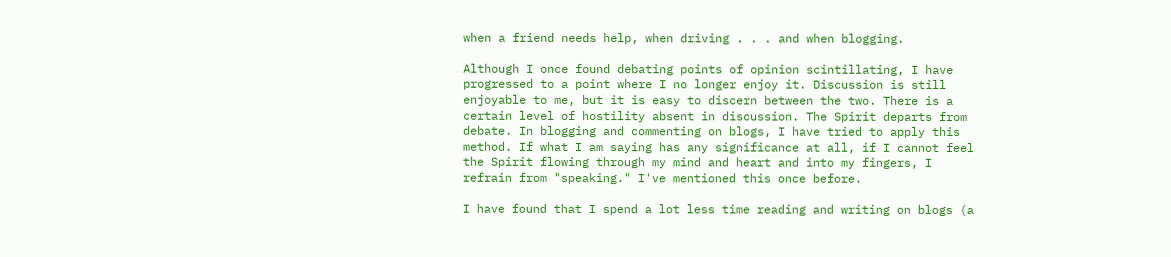when a friend needs help, when driving . . . and when blogging.

Although I once found debating points of opinion scintillating, I have progressed to a point where I no longer enjoy it. Discussion is still enjoyable to me, but it is easy to discern between the two. There is a certain level of hostility absent in discussion. The Spirit departs from debate. In blogging and commenting on blogs, I have tried to apply this method. If what I am saying has any significance at all, if I cannot feel the Spirit flowing through my mind and heart and into my fingers, I refrain from "speaking." I've mentioned this once before.

I have found that I spend a lot less time reading and writing on blogs (a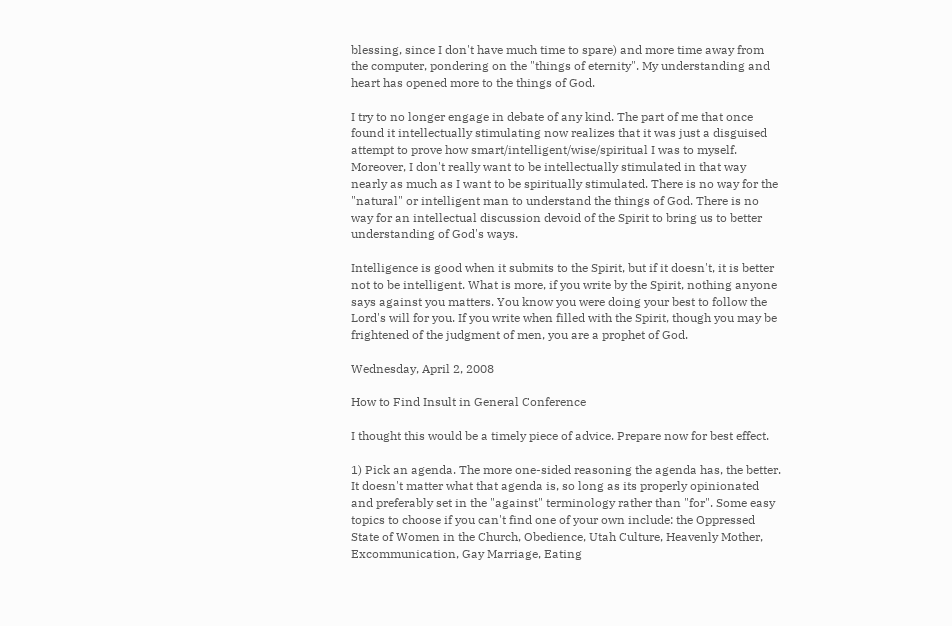blessing, since I don't have much time to spare) and more time away from the computer, pondering on the "things of eternity". My understanding and heart has opened more to the things of God.

I try to no longer engage in debate of any kind. The part of me that once found it intellectually stimulating now realizes that it was just a disguised attempt to prove how smart/intelligent/wise/spiritual I was to myself. Moreover, I don't really want to be intellectually stimulated in that way nearly as much as I want to be spiritually stimulated. There is no way for the "natural" or intelligent man to understand the things of God. There is no way for an intellectual discussion devoid of the Spirit to bring us to better understanding of God's ways.

Intelligence is good when it submits to the Spirit, but if it doesn't, it is better not to be intelligent. What is more, if you write by the Spirit, nothing anyone says against you matters. You know you were doing your best to follow the Lord's will for you. If you write when filled with the Spirit, though you may be frightened of the judgment of men, you are a prophet of God.

Wednesday, April 2, 2008

How to Find Insult in General Conference

I thought this would be a timely piece of advice. Prepare now for best effect.

1) Pick an agenda. The more one-sided reasoning the agenda has, the better. It doesn't matter what that agenda is, so long as its properly opinionated and preferably set in the "against" terminology rather than "for". Some easy topics to choose if you can't find one of your own include: the Oppressed State of Women in the Church, Obedience, Utah Culture, Heavenly Mother, Excommunication, Gay Marriage, Eating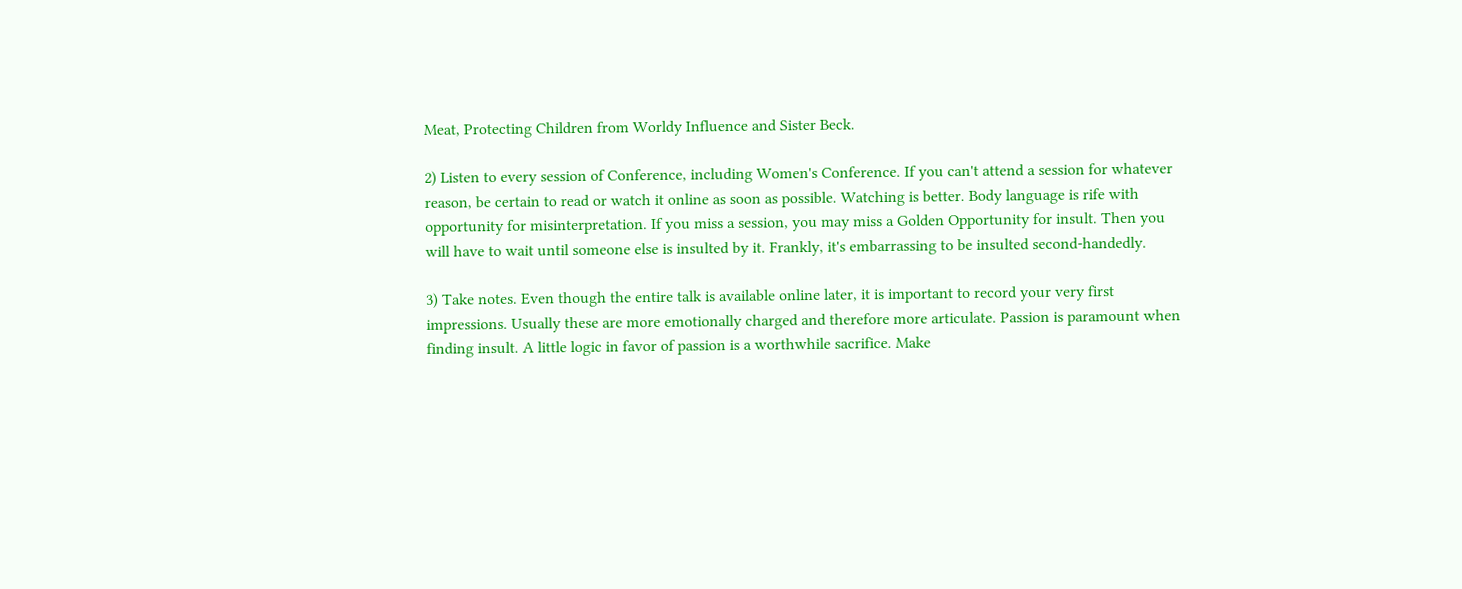Meat, Protecting Children from Worldy Influence and Sister Beck.

2) Listen to every session of Conference, including Women's Conference. If you can't attend a session for whatever reason, be certain to read or watch it online as soon as possible. Watching is better. Body language is rife with opportunity for misinterpretation. If you miss a session, you may miss a Golden Opportunity for insult. Then you will have to wait until someone else is insulted by it. Frankly, it's embarrassing to be insulted second-handedly.

3) Take notes. Even though the entire talk is available online later, it is important to record your very first impressions. Usually these are more emotionally charged and therefore more articulate. Passion is paramount when finding insult. A little logic in favor of passion is a worthwhile sacrifice. Make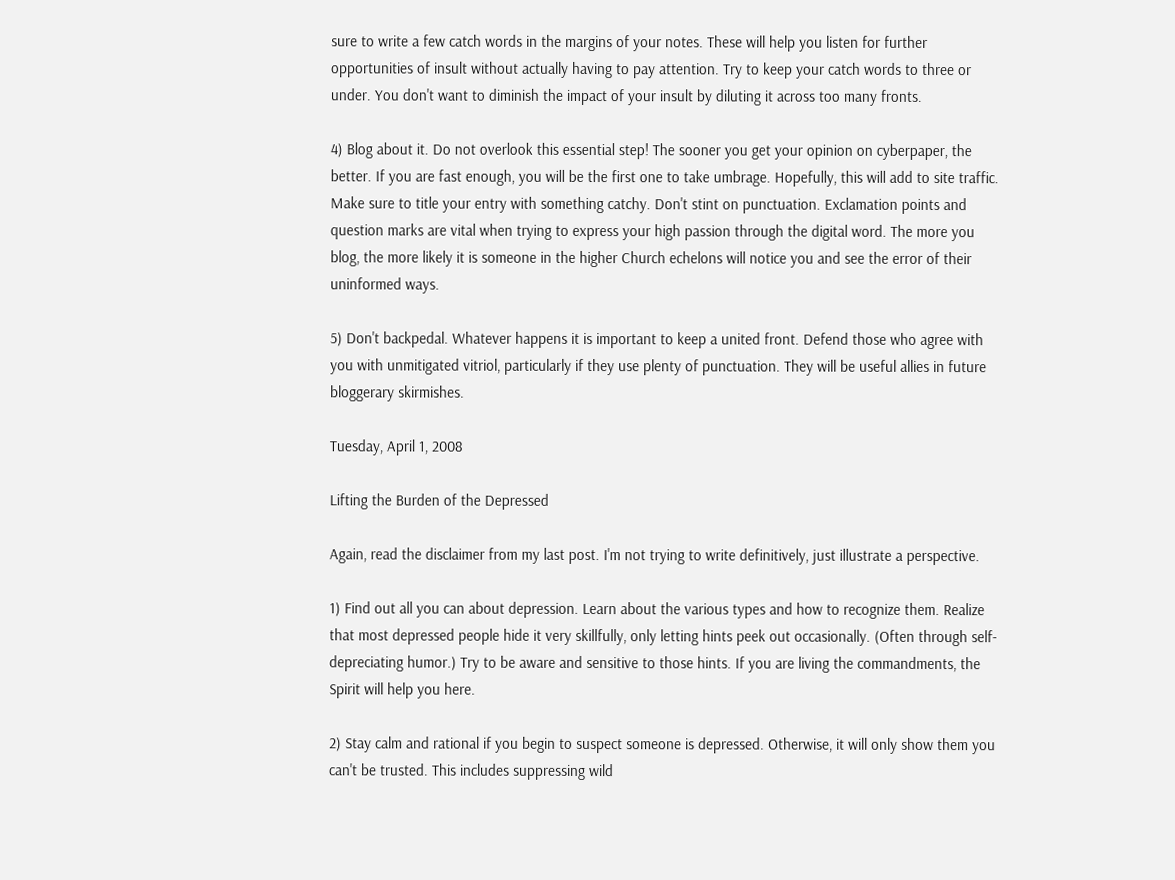sure to write a few catch words in the margins of your notes. These will help you listen for further opportunities of insult without actually having to pay attention. Try to keep your catch words to three or under. You don't want to diminish the impact of your insult by diluting it across too many fronts.

4) Blog about it. Do not overlook this essential step! The sooner you get your opinion on cyberpaper, the better. If you are fast enough, you will be the first one to take umbrage. Hopefully, this will add to site traffic. Make sure to title your entry with something catchy. Don't stint on punctuation. Exclamation points and question marks are vital when trying to express your high passion through the digital word. The more you blog, the more likely it is someone in the higher Church echelons will notice you and see the error of their uninformed ways.

5) Don't backpedal. Whatever happens it is important to keep a united front. Defend those who agree with you with unmitigated vitriol, particularly if they use plenty of punctuation. They will be useful allies in future bloggerary skirmishes.

Tuesday, April 1, 2008

Lifting the Burden of the Depressed

Again, read the disclaimer from my last post. I'm not trying to write definitively, just illustrate a perspective.

1) Find out all you can about depression. Learn about the various types and how to recognize them. Realize that most depressed people hide it very skillfully, only letting hints peek out occasionally. (Often through self-depreciating humor.) Try to be aware and sensitive to those hints. If you are living the commandments, the Spirit will help you here.

2) Stay calm and rational if you begin to suspect someone is depressed. Otherwise, it will only show them you can't be trusted. This includes suppressing wild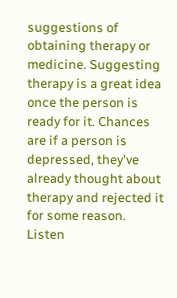suggestions of obtaining therapy or medicine. Suggesting therapy is a great idea once the person is ready for it. Chances are if a person is depressed, they've already thought about therapy and rejected it for some reason. Listen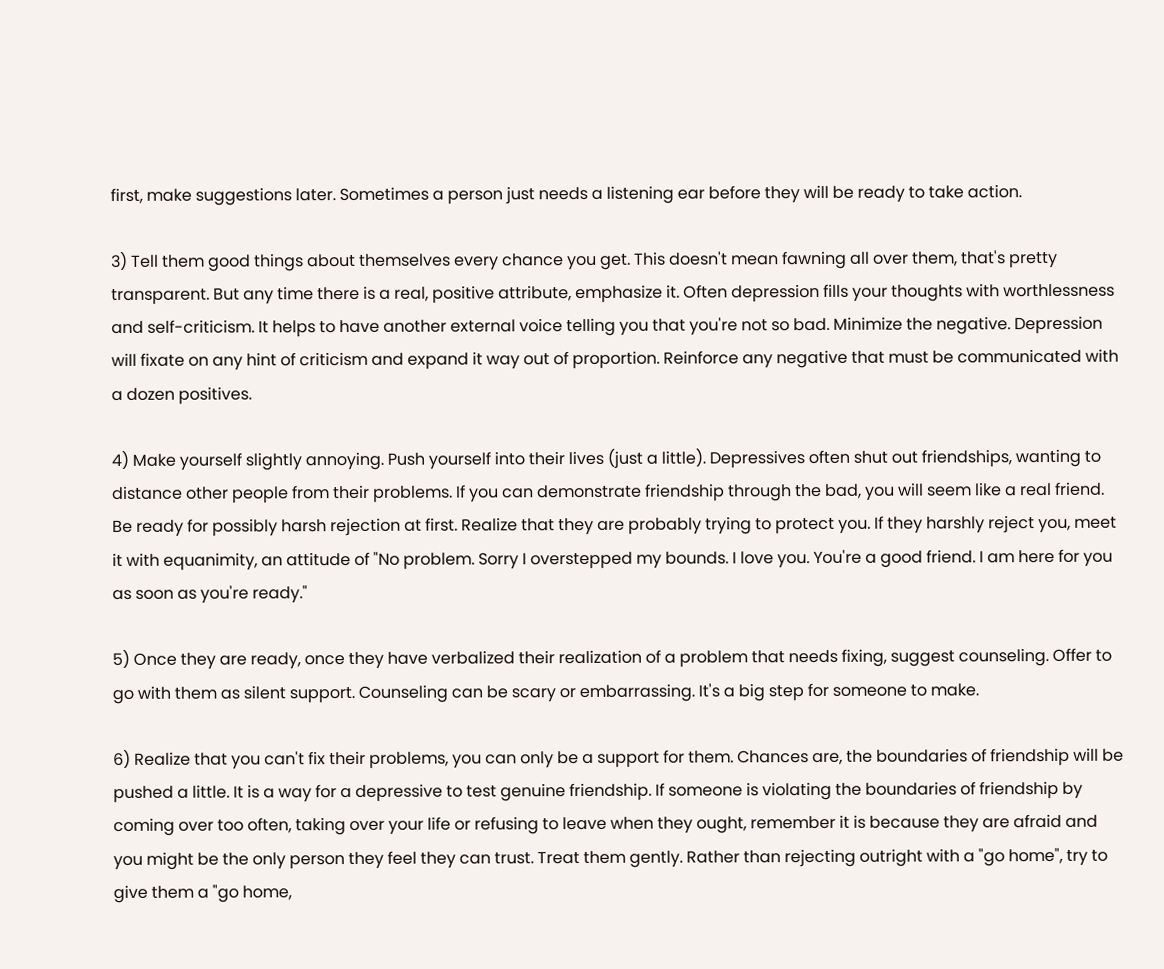first, make suggestions later. Sometimes a person just needs a listening ear before they will be ready to take action.

3) Tell them good things about themselves every chance you get. This doesn't mean fawning all over them, that's pretty transparent. But any time there is a real, positive attribute, emphasize it. Often depression fills your thoughts with worthlessness and self-criticism. It helps to have another external voice telling you that you're not so bad. Minimize the negative. Depression will fixate on any hint of criticism and expand it way out of proportion. Reinforce any negative that must be communicated with a dozen positives.

4) Make yourself slightly annoying. Push yourself into their lives (just a little). Depressives often shut out friendships, wanting to distance other people from their problems. If you can demonstrate friendship through the bad, you will seem like a real friend. Be ready for possibly harsh rejection at first. Realize that they are probably trying to protect you. If they harshly reject you, meet it with equanimity, an attitude of "No problem. Sorry I overstepped my bounds. I love you. You're a good friend. I am here for you as soon as you're ready."

5) Once they are ready, once they have verbalized their realization of a problem that needs fixing, suggest counseling. Offer to go with them as silent support. Counseling can be scary or embarrassing. It's a big step for someone to make.

6) Realize that you can't fix their problems, you can only be a support for them. Chances are, the boundaries of friendship will be pushed a little. It is a way for a depressive to test genuine friendship. If someone is violating the boundaries of friendship by coming over too often, taking over your life or refusing to leave when they ought, remember it is because they are afraid and you might be the only person they feel they can trust. Treat them gently. Rather than rejecting outright with a "go home", try to give them a "go home,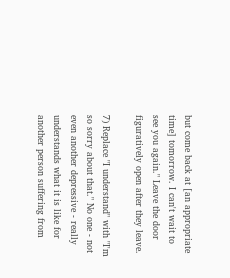but come back at [an appropriate time] tomorrow. I can't wait to see you again." Leave the door figuratively open after they leave.

7) Replace "I understand" with "I'm so sorry about that." No one - not even another depressive - really understands what it is like for another person suffering from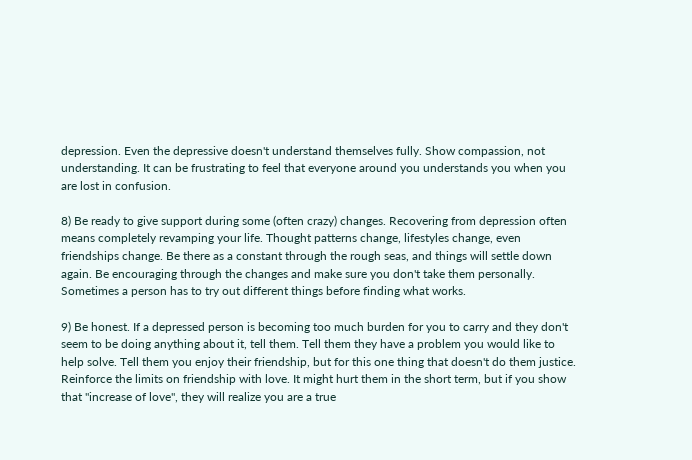depression. Even the depressive doesn't understand themselves fully. Show compassion, not understanding. It can be frustrating to feel that everyone around you understands you when you are lost in confusion.

8) Be ready to give support during some (often crazy) changes. Recovering from depression often means completely revamping your life. Thought patterns change, lifestyles change, even friendships change. Be there as a constant through the rough seas, and things will settle down again. Be encouraging through the changes and make sure you don't take them personally. Sometimes a person has to try out different things before finding what works.

9) Be honest. If a depressed person is becoming too much burden for you to carry and they don't seem to be doing anything about it, tell them. Tell them they have a problem you would like to help solve. Tell them you enjoy their friendship, but for this one thing that doesn't do them justice. Reinforce the limits on friendship with love. It might hurt them in the short term, but if you show that "increase of love", they will realize you are a true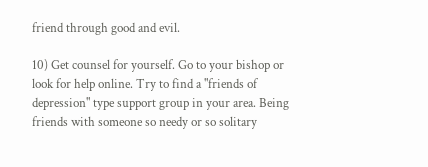friend through good and evil.

10) Get counsel for yourself. Go to your bishop or look for help online. Try to find a "friends of depression" type support group in your area. Being friends with someone so needy or so solitary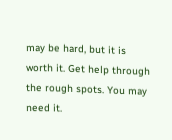may be hard, but it is worth it. Get help through the rough spots. You may need it.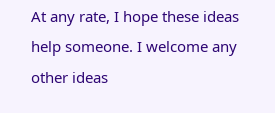At any rate, I hope these ideas help someone. I welcome any other ideas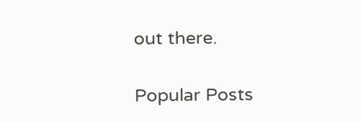out there.

Popular Posts